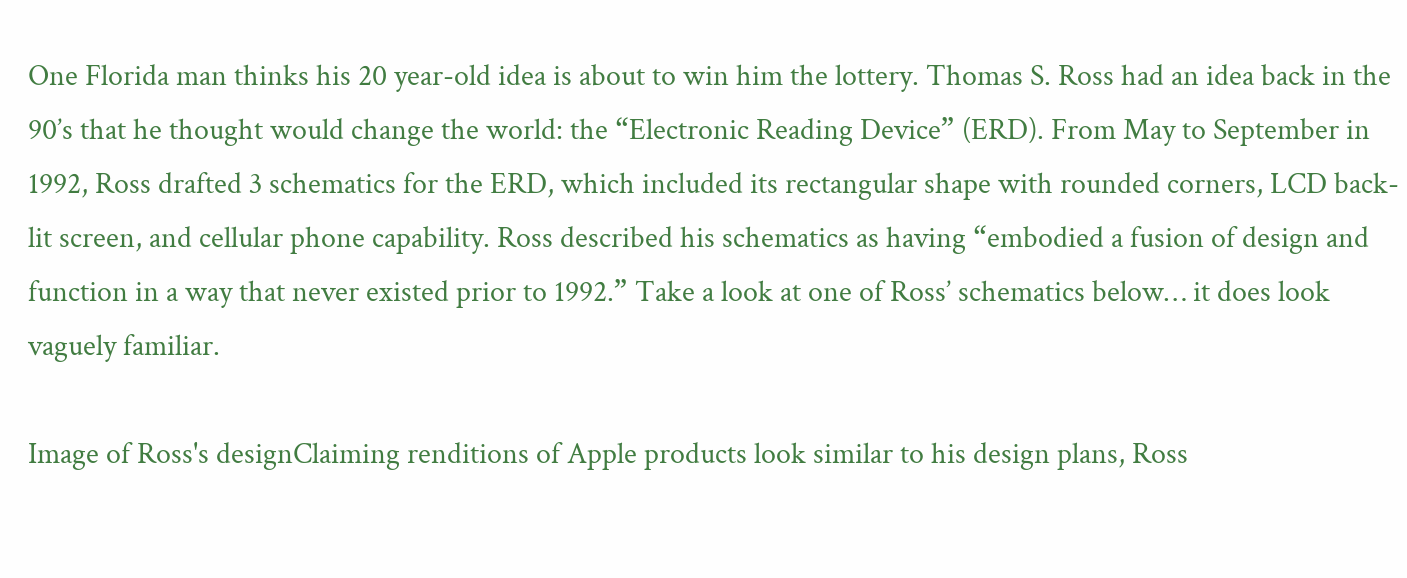One Florida man thinks his 20 year-old idea is about to win him the lottery. Thomas S. Ross had an idea back in the 90’s that he thought would change the world: the “Electronic Reading Device” (ERD). From May to September in 1992, Ross drafted 3 schematics for the ERD, which included its rectangular shape with rounded corners, LCD back-lit screen, and cellular phone capability. Ross described his schematics as having “embodied a fusion of design and function in a way that never existed prior to 1992.” Take a look at one of Ross’ schematics below… it does look vaguely familiar.

Image of Ross's designClaiming renditions of Apple products look similar to his design plans, Ross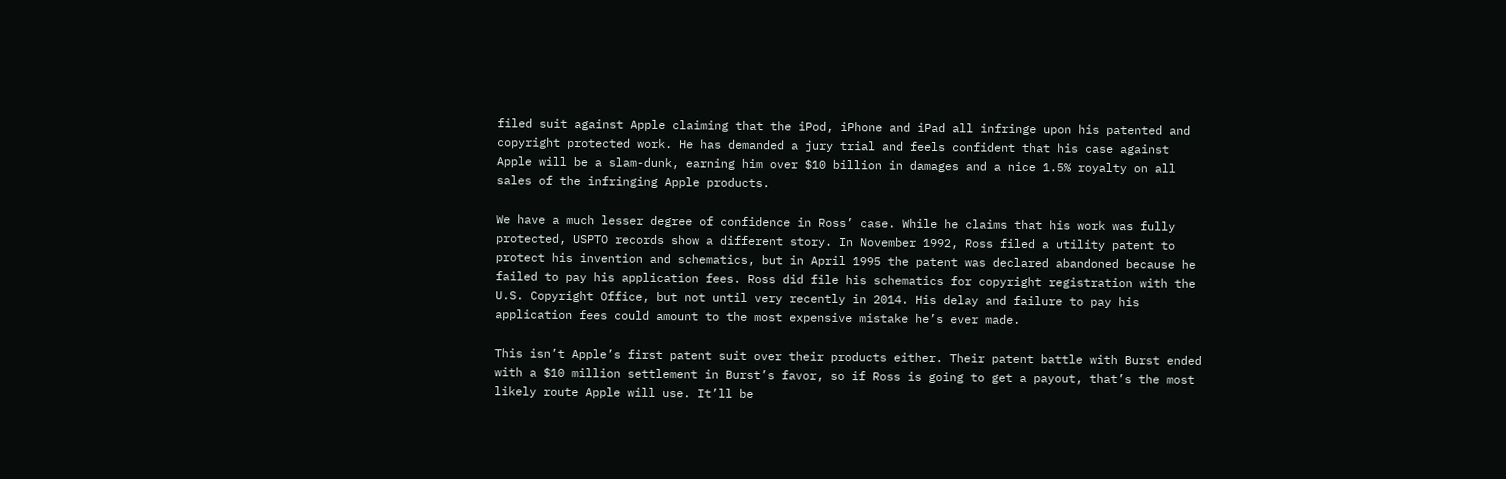filed suit against Apple claiming that the iPod, iPhone and iPad all infringe upon his patented and copyright protected work. He has demanded a jury trial and feels confident that his case against Apple will be a slam-dunk, earning him over $10 billion in damages and a nice 1.5% royalty on all sales of the infringing Apple products.

We have a much lesser degree of confidence in Ross’ case. While he claims that his work was fully protected, USPTO records show a different story. In November 1992, Ross filed a utility patent to protect his invention and schematics, but in April 1995 the patent was declared abandoned because he failed to pay his application fees. Ross did file his schematics for copyright registration with the U.S. Copyright Office, but not until very recently in 2014. His delay and failure to pay his application fees could amount to the most expensive mistake he’s ever made.

This isn’t Apple’s first patent suit over their products either. Their patent battle with Burst ended with a $10 million settlement in Burst’s favor, so if Ross is going to get a payout, that’s the most likely route Apple will use. It’ll be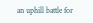an uphill battle for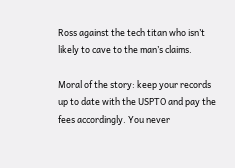Ross against the tech titan who isn’t likely to cave to the man’s claims.

Moral of the story: keep your records up to date with the USPTO and pay the fees accordingly. You never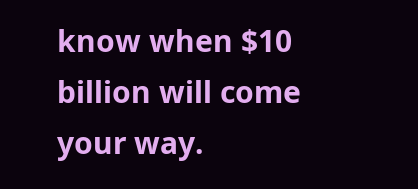know when $10 billion will come your way.